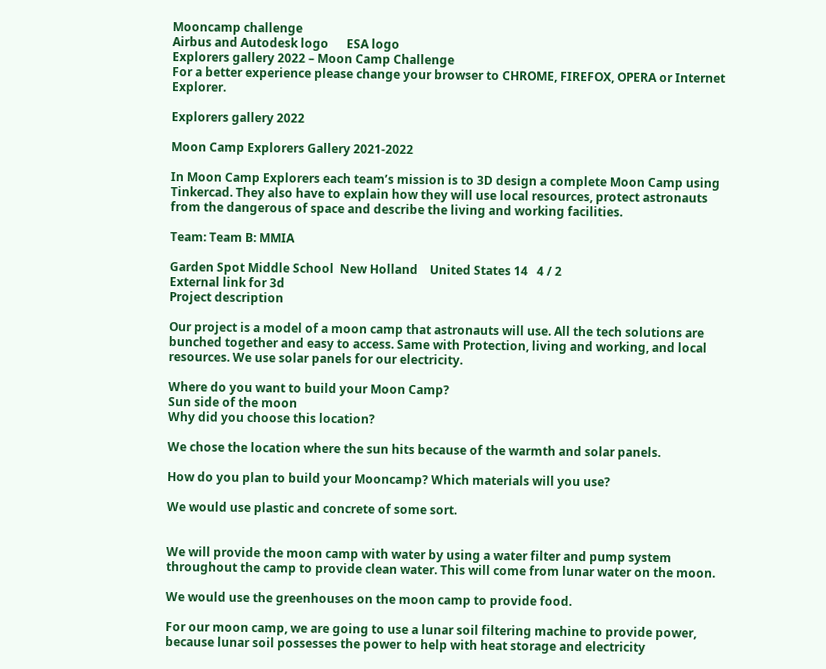Mooncamp challenge
Airbus and Autodesk logo      ESA logo
Explorers gallery 2022 – Moon Camp Challenge
For a better experience please change your browser to CHROME, FIREFOX, OPERA or Internet Explorer.

Explorers gallery 2022

Moon Camp Explorers Gallery 2021-2022

In Moon Camp Explorers each team’s mission is to 3D design a complete Moon Camp using Tinkercad. They also have to explain how they will use local resources, protect astronauts from the dangerous of space and describe the living and working facilities.

Team: Team B: MMIA

Garden Spot Middle School  New Holland    United States 14   4 / 2
External link for 3d
Project description

Our project is a model of a moon camp that astronauts will use. All the tech solutions are bunched together and easy to access. Same with Protection, living and working, and local resources. We use solar panels for our electricity.

Where do you want to build your Moon Camp?
Sun side of the moon
Why did you choose this location?

We chose the location where the sun hits because of the warmth and solar panels.

How do you plan to build your Mooncamp? Which materials will you use?

We would use plastic and concrete of some sort.


We will provide the moon camp with water by using a water filter and pump system throughout the camp to provide clean water. This will come from lunar water on the moon.

We would use the greenhouses on the moon camp to provide food.

For our moon camp, we are going to use a lunar soil filtering machine to provide power, because lunar soil possesses the power to help with heat storage and electricity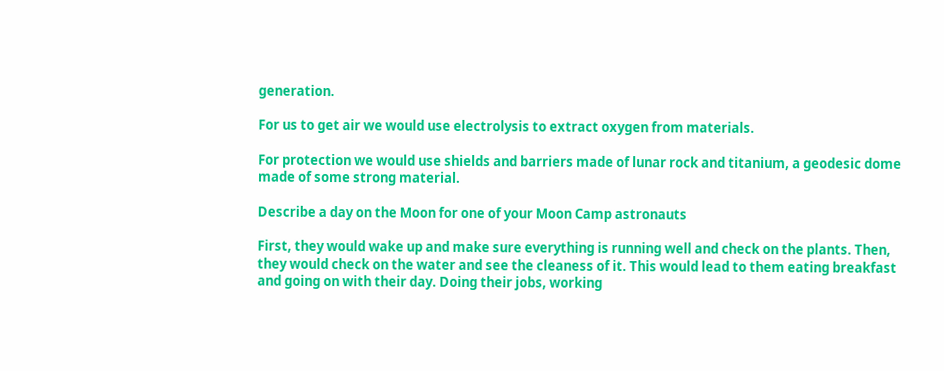generation.

For us to get air we would use electrolysis to extract oxygen from materials.

For protection we would use shields and barriers made of lunar rock and titanium, a geodesic dome made of some strong material.

Describe a day on the Moon for one of your Moon Camp astronauts

First, they would wake up and make sure everything is running well and check on the plants. Then, they would check on the water and see the cleaness of it. This would lead to them eating breakfast and going on with their day. Doing their jobs, working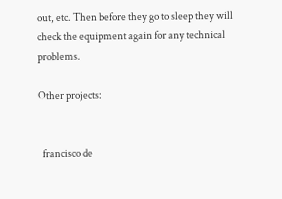out, etc. Then before they go to sleep they will check the equipment again for any technical problems.

Other projects:


  francisco de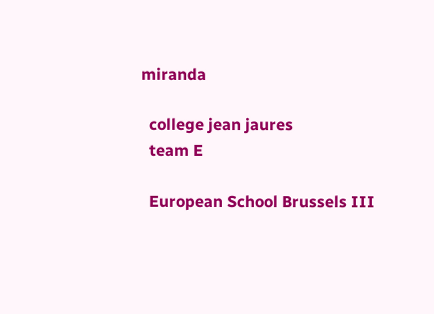miranda

  college jean jaures
  team E

  European School Brussels III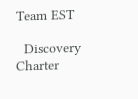Team EST

  Discovery Charter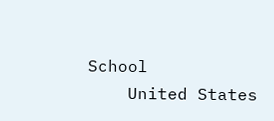School
    United States